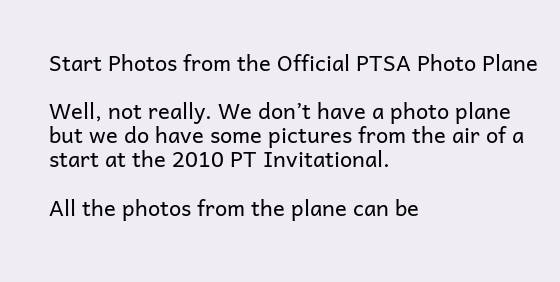Start Photos from the Official PTSA Photo Plane

Well, not really. We don’t have a photo plane but we do have some pictures from the air of a start at the 2010 PT Invitational.

All the photos from the plane can be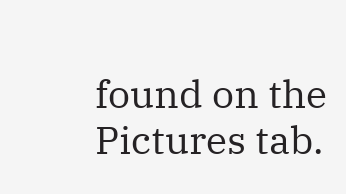found on the Pictures tab.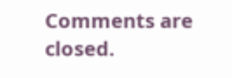Comments are closed.